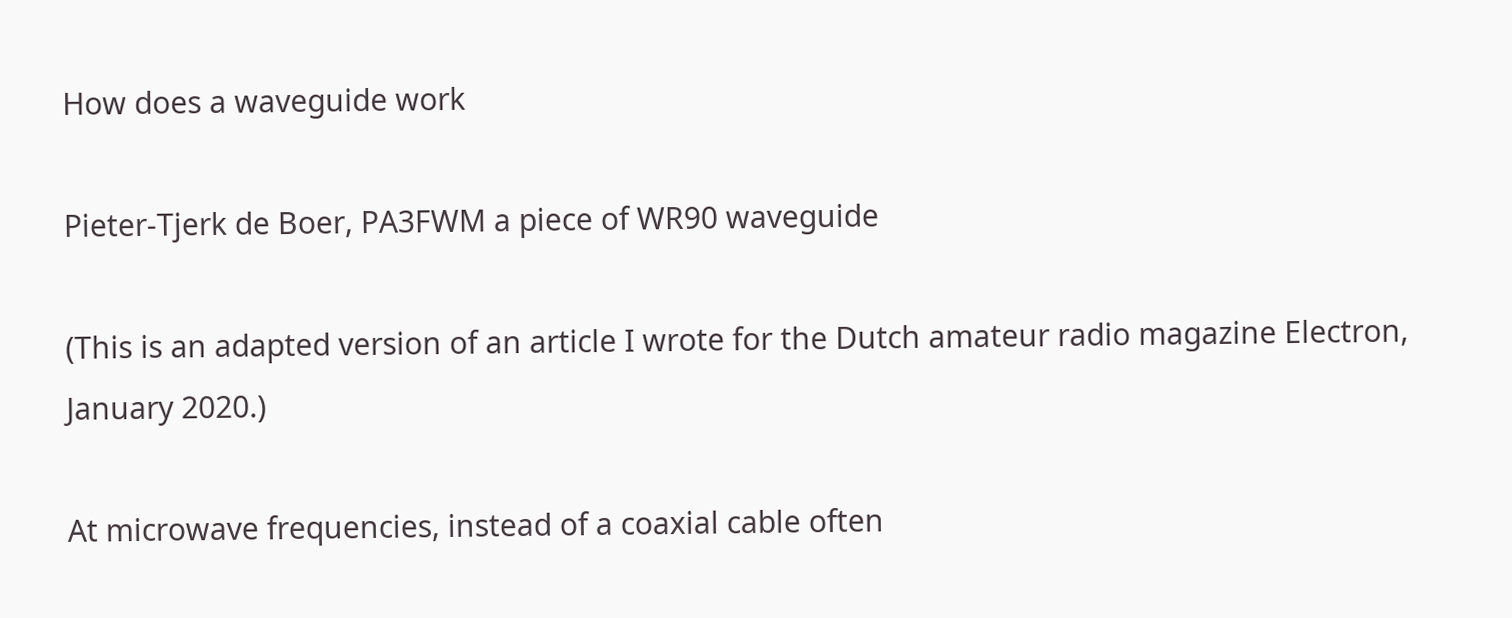How does a waveguide work

Pieter-Tjerk de Boer, PA3FWM a piece of WR90 waveguide

(This is an adapted version of an article I wrote for the Dutch amateur radio magazine Electron, January 2020.)

At microwave frequencies, instead of a coaxial cable often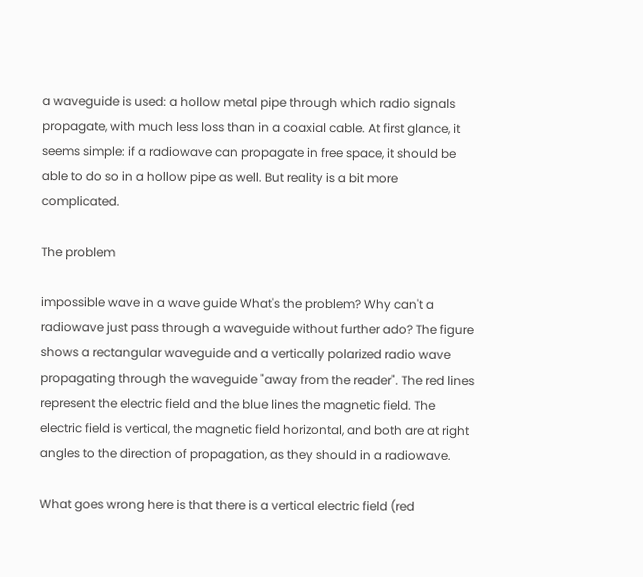a waveguide is used: a hollow metal pipe through which radio signals propagate, with much less loss than in a coaxial cable. At first glance, it seems simple: if a radiowave can propagate in free space, it should be able to do so in a hollow pipe as well. But reality is a bit more complicated.

The problem

impossible wave in a wave guide What's the problem? Why can't a radiowave just pass through a waveguide without further ado? The figure shows a rectangular waveguide and a vertically polarized radio wave propagating through the waveguide "away from the reader". The red lines represent the electric field and the blue lines the magnetic field. The electric field is vertical, the magnetic field horizontal, and both are at right angles to the direction of propagation, as they should in a radiowave.

What goes wrong here is that there is a vertical electric field (red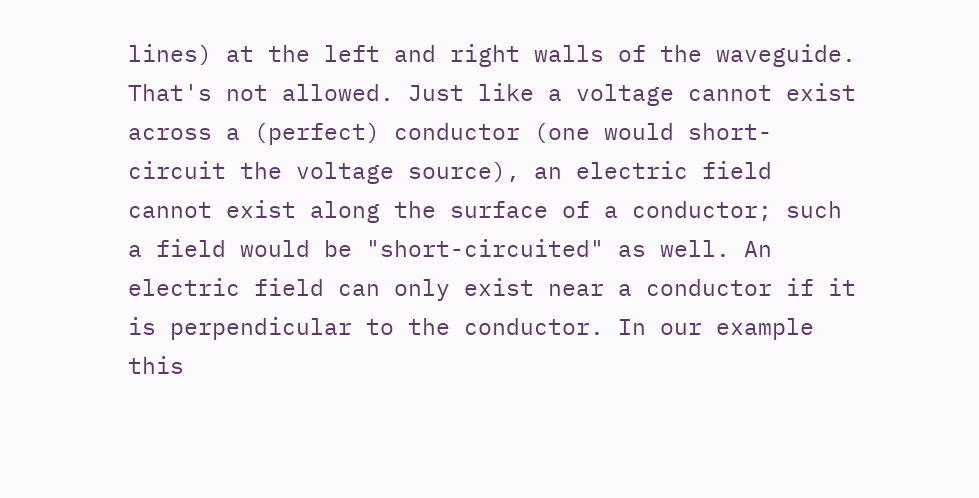lines) at the left and right walls of the waveguide. That's not allowed. Just like a voltage cannot exist across a (perfect) conductor (one would short-circuit the voltage source), an electric field cannot exist along the surface of a conductor; such a field would be "short-circuited" as well. An electric field can only exist near a conductor if it is perpendicular to the conductor. In our example this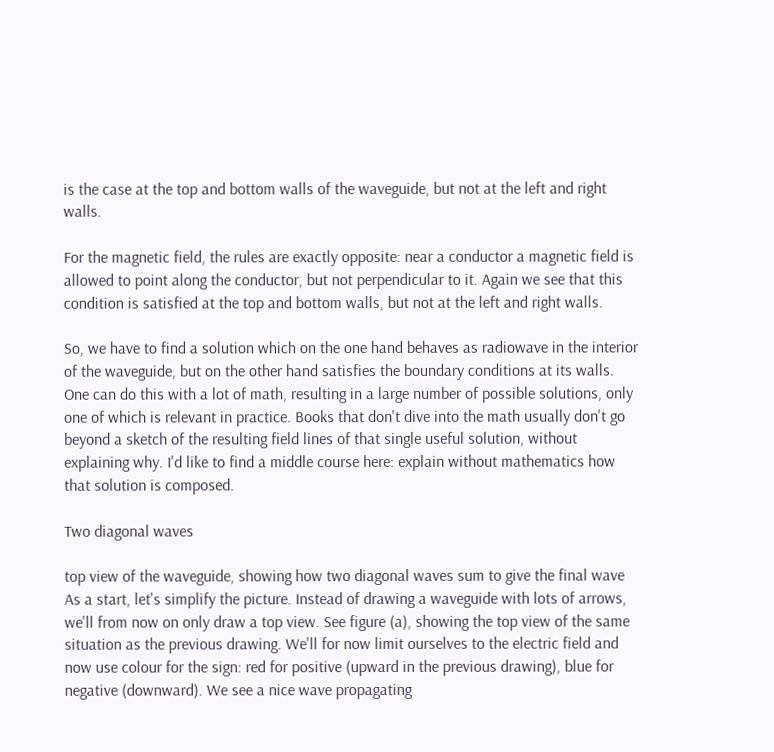is the case at the top and bottom walls of the waveguide, but not at the left and right walls.

For the magnetic field, the rules are exactly opposite: near a conductor a magnetic field is allowed to point along the conductor, but not perpendicular to it. Again we see that this condition is satisfied at the top and bottom walls, but not at the left and right walls.

So, we have to find a solution which on the one hand behaves as radiowave in the interior of the waveguide, but on the other hand satisfies the boundary conditions at its walls. One can do this with a lot of math, resulting in a large number of possible solutions, only one of which is relevant in practice. Books that don't dive into the math usually don't go beyond a sketch of the resulting field lines of that single useful solution, without explaining why. I'd like to find a middle course here: explain without mathematics how that solution is composed.

Two diagonal waves

top view of the waveguide, showing how two diagonal waves sum to give the final wave As a start, let's simplify the picture. Instead of drawing a waveguide with lots of arrows, we'll from now on only draw a top view. See figure (a), showing the top view of the same situation as the previous drawing. We'll for now limit ourselves to the electric field and now use colour for the sign: red for positive (upward in the previous drawing), blue for negative (downward). We see a nice wave propagating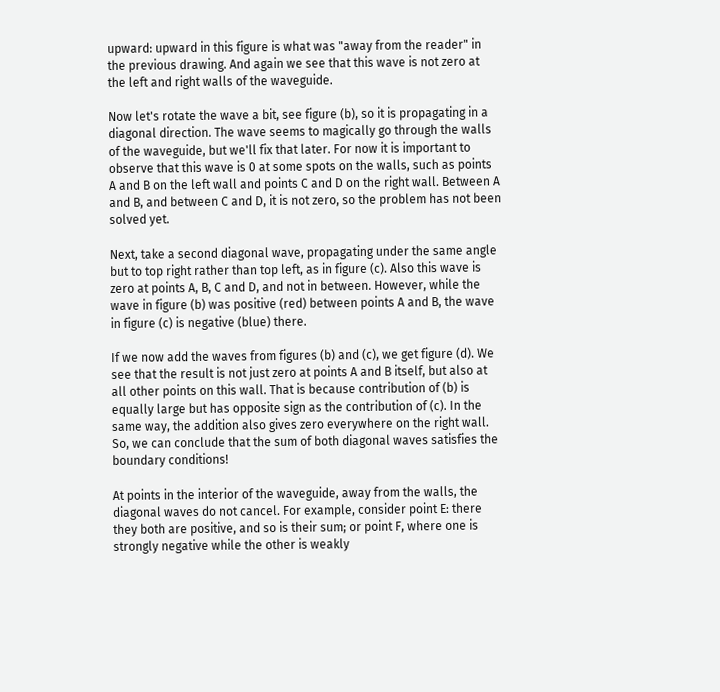upward: upward in this figure is what was "away from the reader" in the previous drawing. And again we see that this wave is not zero at the left and right walls of the waveguide.

Now let's rotate the wave a bit, see figure (b), so it is propagating in a diagonal direction. The wave seems to magically go through the walls of the waveguide, but we'll fix that later. For now it is important to observe that this wave is 0 at some spots on the walls, such as points A and B on the left wall and points C and D on the right wall. Between A and B, and between C and D, it is not zero, so the problem has not been solved yet.

Next, take a second diagonal wave, propagating under the same angle but to top right rather than top left, as in figure (c). Also this wave is zero at points A, B, C and D, and not in between. However, while the wave in figure (b) was positive (red) between points A and B, the wave in figure (c) is negative (blue) there.

If we now add the waves from figures (b) and (c), we get figure (d). We see that the result is not just zero at points A and B itself, but also at all other points on this wall. That is because contribution of (b) is equally large but has opposite sign as the contribution of (c). In the same way, the addition also gives zero everywhere on the right wall. So, we can conclude that the sum of both diagonal waves satisfies the boundary conditions!

At points in the interior of the waveguide, away from the walls, the diagonal waves do not cancel. For example, consider point E: there they both are positive, and so is their sum; or point F, where one is strongly negative while the other is weakly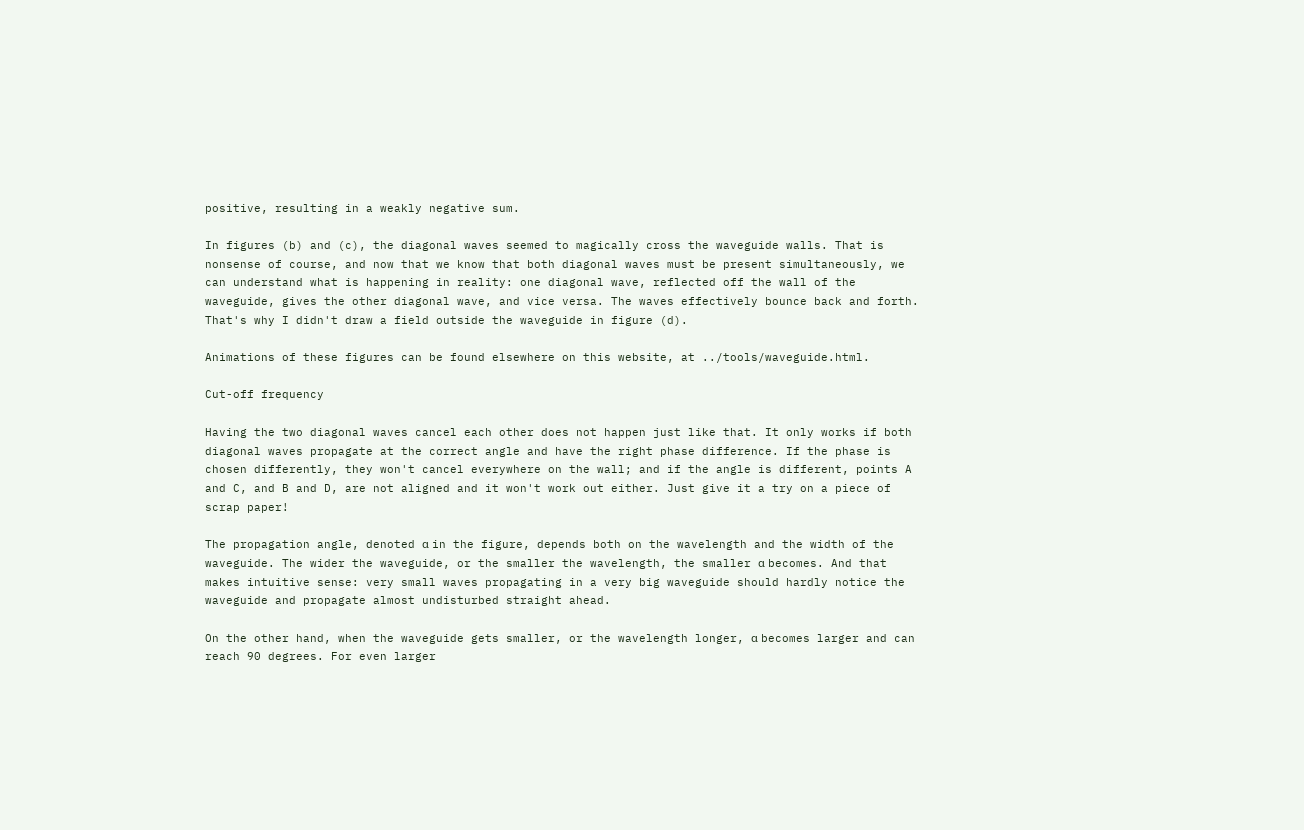positive, resulting in a weakly negative sum.

In figures (b) and (c), the diagonal waves seemed to magically cross the waveguide walls. That is nonsense of course, and now that we know that both diagonal waves must be present simultaneously, we can understand what is happening in reality: one diagonal wave, reflected off the wall of the waveguide, gives the other diagonal wave, and vice versa. The waves effectively bounce back and forth. That's why I didn't draw a field outside the waveguide in figure (d).

Animations of these figures can be found elsewhere on this website, at ../tools/waveguide.html.

Cut-off frequency

Having the two diagonal waves cancel each other does not happen just like that. It only works if both diagonal waves propagate at the correct angle and have the right phase difference. If the phase is chosen differently, they won't cancel everywhere on the wall; and if the angle is different, points A and C, and B and D, are not aligned and it won't work out either. Just give it a try on a piece of scrap paper!

The propagation angle, denoted α in the figure, depends both on the wavelength and the width of the waveguide. The wider the waveguide, or the smaller the wavelength, the smaller α becomes. And that makes intuitive sense: very small waves propagating in a very big waveguide should hardly notice the waveguide and propagate almost undisturbed straight ahead.

On the other hand, when the waveguide gets smaller, or the wavelength longer, α becomes larger and can reach 90 degrees. For even larger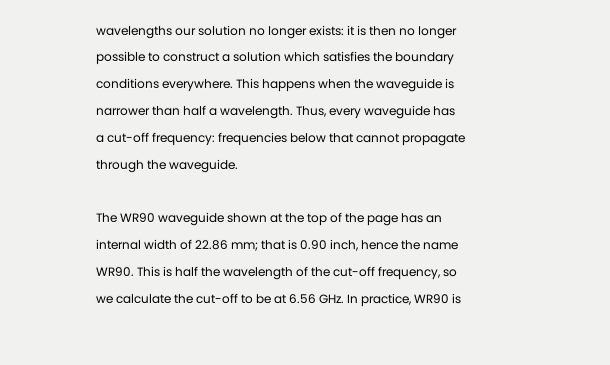wavelengths our solution no longer exists: it is then no longer possible to construct a solution which satisfies the boundary conditions everywhere. This happens when the waveguide is narrower than half a wavelength. Thus, every waveguide has a cut-off frequency: frequencies below that cannot propagate through the waveguide.

The WR90 waveguide shown at the top of the page has an internal width of 22.86 mm; that is 0.90 inch, hence the name WR90. This is half the wavelength of the cut-off frequency, so we calculate the cut-off to be at 6.56 GHz. In practice, WR90 is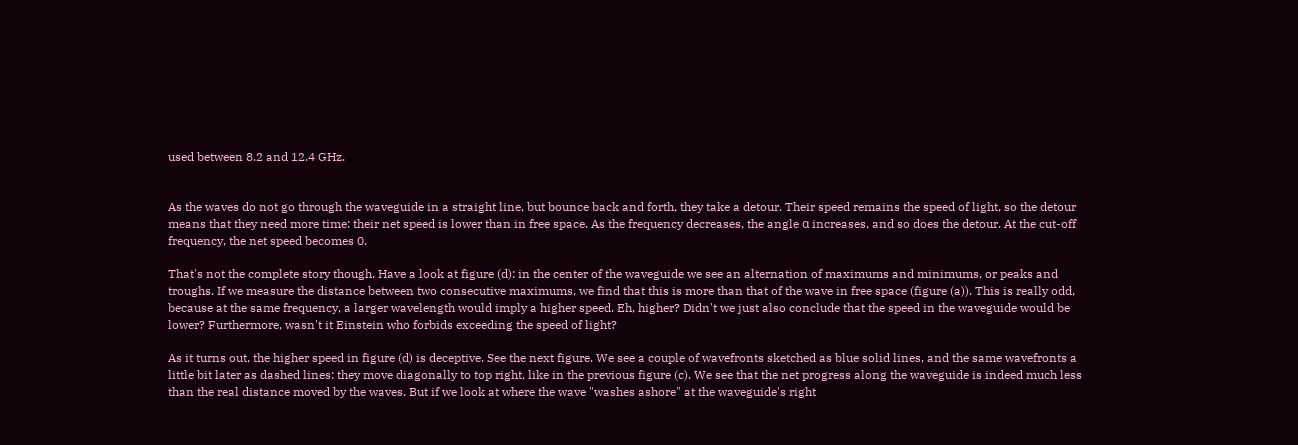used between 8.2 and 12.4 GHz.


As the waves do not go through the waveguide in a straight line, but bounce back and forth, they take a detour. Their speed remains the speed of light, so the detour means that they need more time: their net speed is lower than in free space. As the frequency decreases, the angle α increases, and so does the detour. At the cut-off frequency, the net speed becomes 0.

That's not the complete story though. Have a look at figure (d): in the center of the waveguide we see an alternation of maximums and minimums, or peaks and troughs. If we measure the distance between two consecutive maximums, we find that this is more than that of the wave in free space (figure (a)). This is really odd, because at the same frequency, a larger wavelength would imply a higher speed. Eh, higher? Didn't we just also conclude that the speed in the waveguide would be lower? Furthermore, wasn't it Einstein who forbids exceeding the speed of light?

As it turns out, the higher speed in figure (d) is deceptive. See the next figure. We see a couple of wavefronts sketched as blue solid lines, and the same wavefronts a little bit later as dashed lines: they move diagonally to top right, like in the previous figure (c). We see that the net progress along the waveguide is indeed much less than the real distance moved by the waves. But if we look at where the wave "washes ashore" at the waveguide's right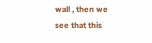wall , then we see that this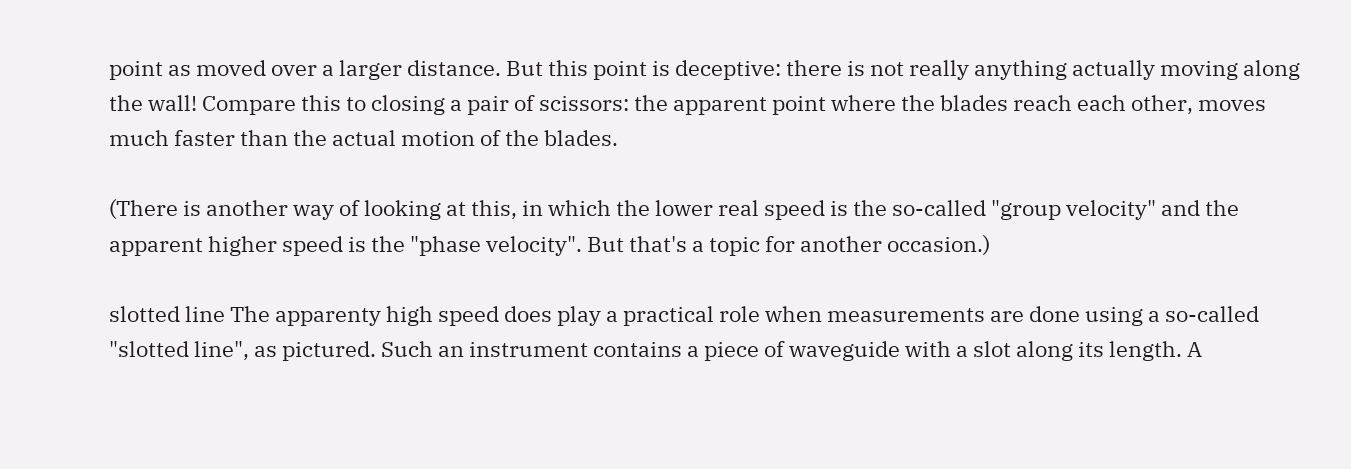point as moved over a larger distance. But this point is deceptive: there is not really anything actually moving along the wall! Compare this to closing a pair of scissors: the apparent point where the blades reach each other, moves much faster than the actual motion of the blades.

(There is another way of looking at this, in which the lower real speed is the so-called "group velocity" and the apparent higher speed is the "phase velocity". But that's a topic for another occasion.)

slotted line The apparenty high speed does play a practical role when measurements are done using a so-called "slotted line", as pictured. Such an instrument contains a piece of waveguide with a slot along its length. A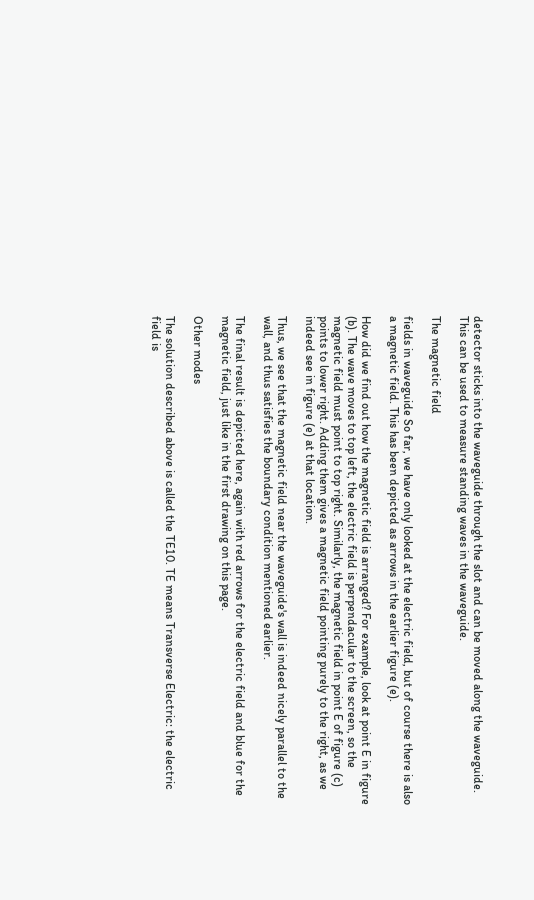detector sticks into the waveguide through the slot and can be moved along the waveguide. This can be used to measure standing waves in the waveguide.

The magnetic field

fields in waveguide So far, we have only looked at the electric field, but of course there is also a magnetic field. This has been depicted as arrows in the earlier figure (e).

How did we find out how the magnetic field is arranged? For example, look at point E in figure (b). The wave moves to top left, the electric field is perpendacular to the screen, so the magnetic field must point to top right. Similarly, the magnetic field in point E of figure (c) points to lower right. Adding them gives a magnetic field pointing purely to the right, as we indeed see in figure (e) at that location.

Thus, we see that the magnetic field near the waveguide's wall is indeed nicely parallel to the wall, and thus satisfies the boundary condition mentioned earlier.

The final result is depicted here, again with red arrows for the electric field and blue for the magnetic field, just like in the first drawing on this page.

Other modes

The solution described above is called the TE10. TE means Transverse Electric: the electric field is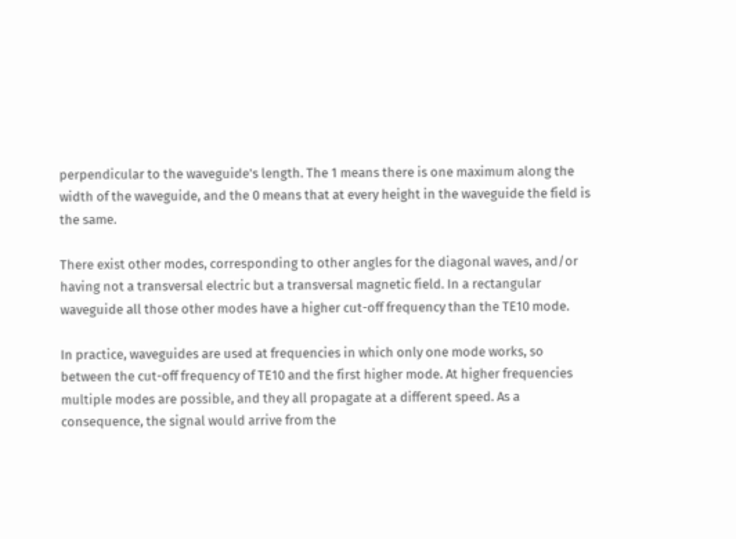perpendicular to the waveguide's length. The 1 means there is one maximum along the width of the waveguide, and the 0 means that at every height in the waveguide the field is the same.

There exist other modes, corresponding to other angles for the diagonal waves, and/or having not a transversal electric but a transversal magnetic field. In a rectangular waveguide all those other modes have a higher cut-off frequency than the TE10 mode.

In practice, waveguides are used at frequencies in which only one mode works, so between the cut-off frequency of TE10 and the first higher mode. At higher frequencies multiple modes are possible, and they all propagate at a different speed. As a consequence, the signal would arrive from the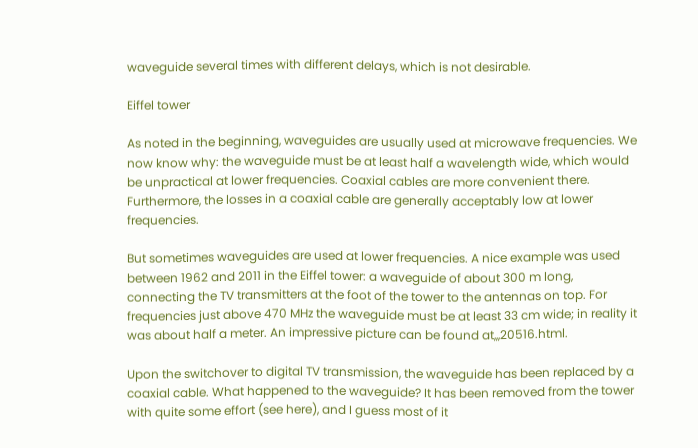waveguide several times with different delays, which is not desirable.

Eiffel tower

As noted in the beginning, waveguides are usually used at microwave frequencies. We now know why: the waveguide must be at least half a wavelength wide, which would be unpractical at lower frequencies. Coaxial cables are more convenient there. Furthermore, the losses in a coaxial cable are generally acceptably low at lower frequencies.

But sometimes waveguides are used at lower frequencies. A nice example was used between 1962 and 2011 in the Eiffel tower: a waveguide of about 300 m long, connecting the TV transmitters at the foot of the tower to the antennas on top. For frequencies just above 470 MHz the waveguide must be at least 33 cm wide; in reality it was about half a meter. An impressive picture can be found at,,,20516.html.

Upon the switchover to digital TV transmission, the waveguide has been replaced by a coaxial cable. What happened to the waveguide? It has been removed from the tower with quite some effort (see here), and I guess most of it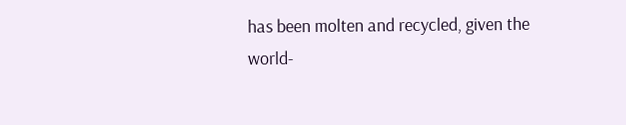has been molten and recycled, given the world-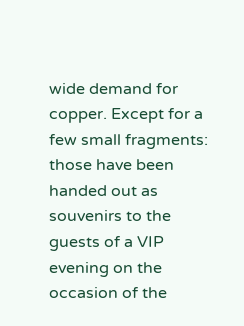wide demand for copper. Except for a few small fragments: those have been handed out as souvenirs to the guests of a VIP evening on the occasion of the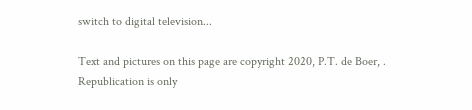switch to digital television...

Text and pictures on this page are copyright 2020, P.T. de Boer, .
Republication is only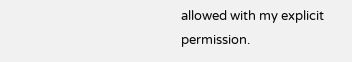allowed with my explicit permission.